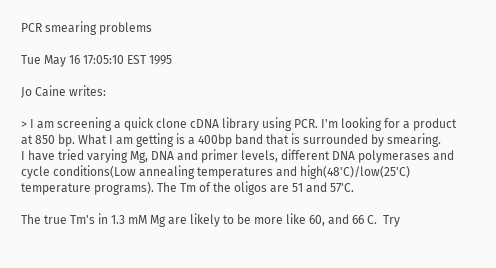PCR smearing problems

Tue May 16 17:05:10 EST 1995

Jo Caine writes:

> I am screening a quick clone cDNA library using PCR. I'm looking for a product
at 850 bp. What I am getting is a 400bp band that is surrounded by smearing.
I have tried varying Mg, DNA and primer levels, different DNA polymerases and
cycle conditions(Low annealing temperatures and high(48'C)/low(25'C)
temperature programs). The Tm of the oligos are 51 and 57'C.

The true Tm's in 1.3 mM Mg are likely to be more like 60, and 66 C.  Try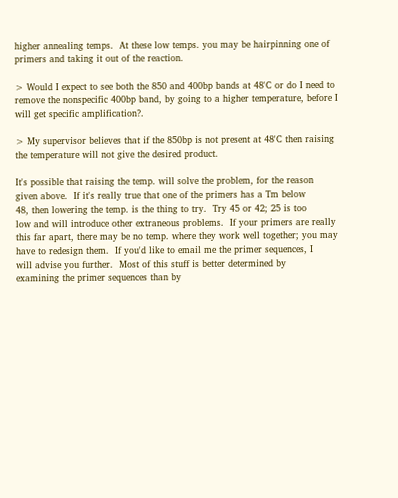higher annealing temps.  At these low temps. you may be hairpinning one of
primers and taking it out of the reaction.

> Would I expect to see both the 850 and 400bp bands at 48'C or do I need to
remove the nonspecific 400bp band, by going to a higher temperature, before I
will get specific amplification?.

> My supervisor believes that if the 850bp is not present at 48'C then raising
the temperature will not give the desired product.

It's possible that raising the temp. will solve the problem, for the reason
given above.  If it's really true that one of the primers has a Tm below
48, then lowering the temp. is the thing to try.  Try 45 or 42; 25 is too
low and will introduce other extraneous problems.  If your primers are really
this far apart, there may be no temp. where they work well together; you may
have to redesign them.  If you'd like to email me the primer sequences, I
will advise you further.  Most of this stuff is better determined by
examining the primer sequences than by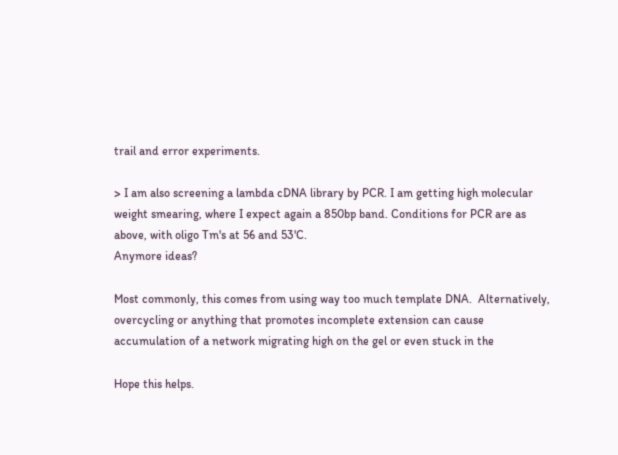trail and error experiments.

> I am also screening a lambda cDNA library by PCR. I am getting high molecular
weight smearing, where I expect again a 850bp band. Conditions for PCR are as
above, with oligo Tm's at 56 and 53'C.
Anymore ideas?

Most commonly, this comes from using way too much template DNA.  Alternatively,
overcycling or anything that promotes incomplete extension can cause
accumulation of a network migrating high on the gel or even stuck in the

Hope this helps.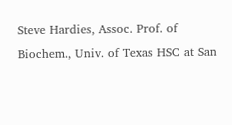Steve Hardies, Assoc. Prof. of Biochem., Univ. of Texas HSC at San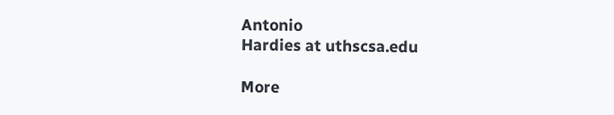Antonio
Hardies at uthscsa.edu

More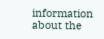information about the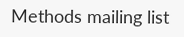Methods mailing list